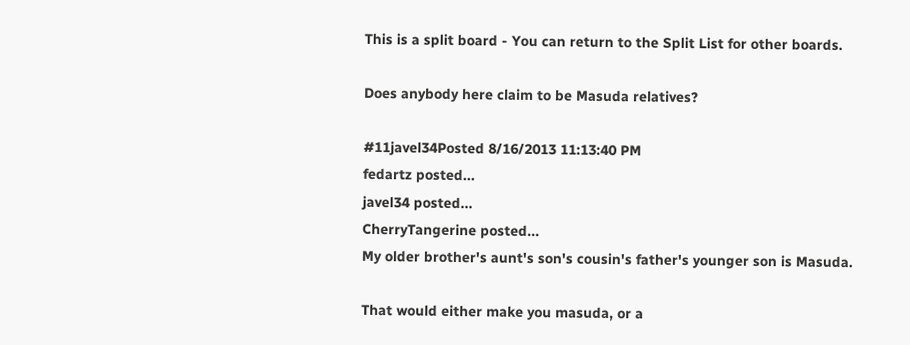This is a split board - You can return to the Split List for other boards.

Does anybody here claim to be Masuda relatives?

#11javel34Posted 8/16/2013 11:13:40 PM
fedartz posted...
javel34 posted...
CherryTangerine posted...
My older brother's aunt's son's cousin's father's younger son is Masuda.

That would either make you masuda, or a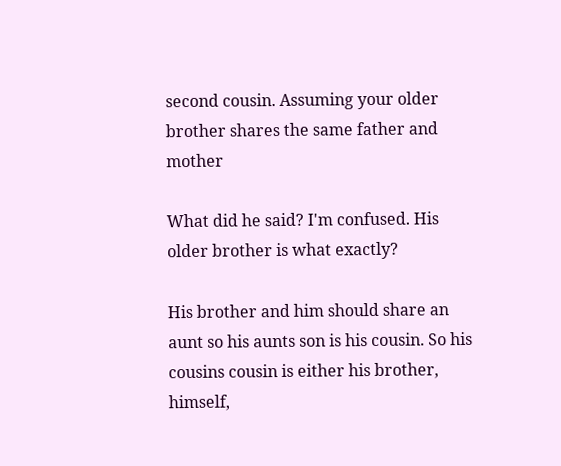second cousin. Assuming your older brother shares the same father and mother

What did he said? I'm confused. His older brother is what exactly?

His brother and him should share an aunt so his aunts son is his cousin. So his cousins cousin is either his brother, himself,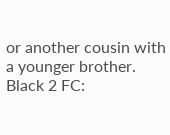or another cousin with a younger brother.
Black 2 FC: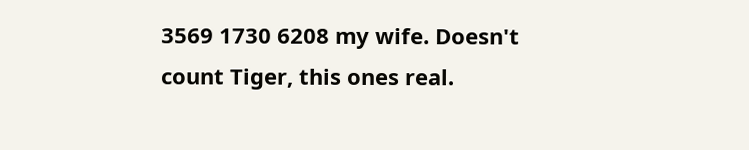3569 1730 6208 my wife. Doesn't count Tiger, this ones real.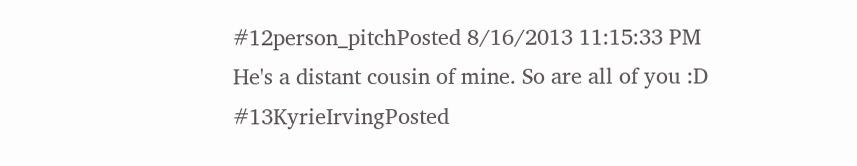#12person_pitchPosted 8/16/2013 11:15:33 PM
He's a distant cousin of mine. So are all of you :D
#13KyrieIrvingPosted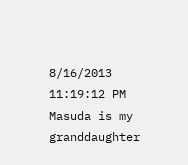8/16/2013 11:19:12 PM
Masuda is my granddaughter